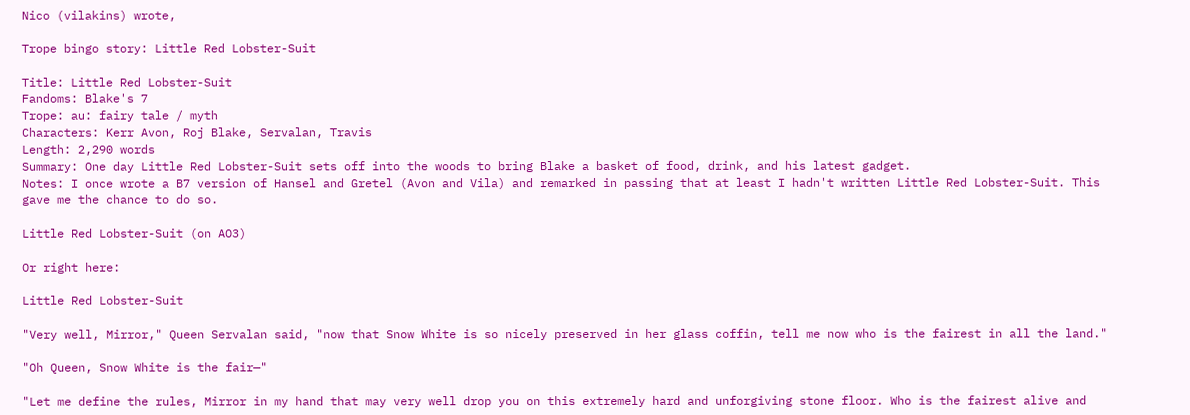Nico (vilakins) wrote,

Trope bingo story: Little Red Lobster-Suit

Title: Little Red Lobster-Suit
Fandoms: Blake's 7
Trope: au: fairy tale / myth
Characters: Kerr Avon, Roj Blake, Servalan, Travis
Length: 2,290 words
Summary: One day Little Red Lobster-Suit sets off into the woods to bring Blake a basket of food, drink, and his latest gadget.
Notes: I once wrote a B7 version of Hansel and Gretel (Avon and Vila) and remarked in passing that at least I hadn't written Little Red Lobster-Suit. This gave me the chance to do so.

Little Red Lobster-Suit (on AO3)

Or right here:

Little Red Lobster-Suit

"Very well, Mirror," Queen Servalan said, "now that Snow White is so nicely preserved in her glass coffin, tell me now who is the fairest in all the land."

"Oh Queen, Snow White is the fair—"

"Let me define the rules, Mirror in my hand that may very well drop you on this extremely hard and unforgiving stone floor. Who is the fairest alive and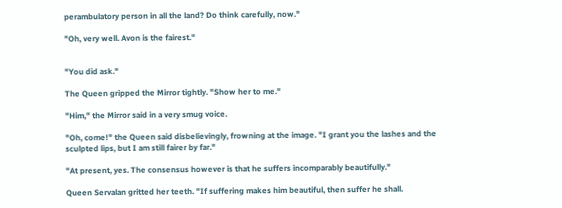perambulatory person in all the land? Do think carefully, now."

"Oh, very well. Avon is the fairest."


"You did ask."

The Queen gripped the Mirror tightly. "Show her to me."

"Him," the Mirror said in a very smug voice.

"Oh, come!" the Queen said disbelievingly, frowning at the image. "I grant you the lashes and the sculpted lips, but I am still fairer by far."

"At present, yes. The consensus however is that he suffers incomparably beautifully."

Queen Servalan gritted her teeth. "If suffering makes him beautiful, then suffer he shall.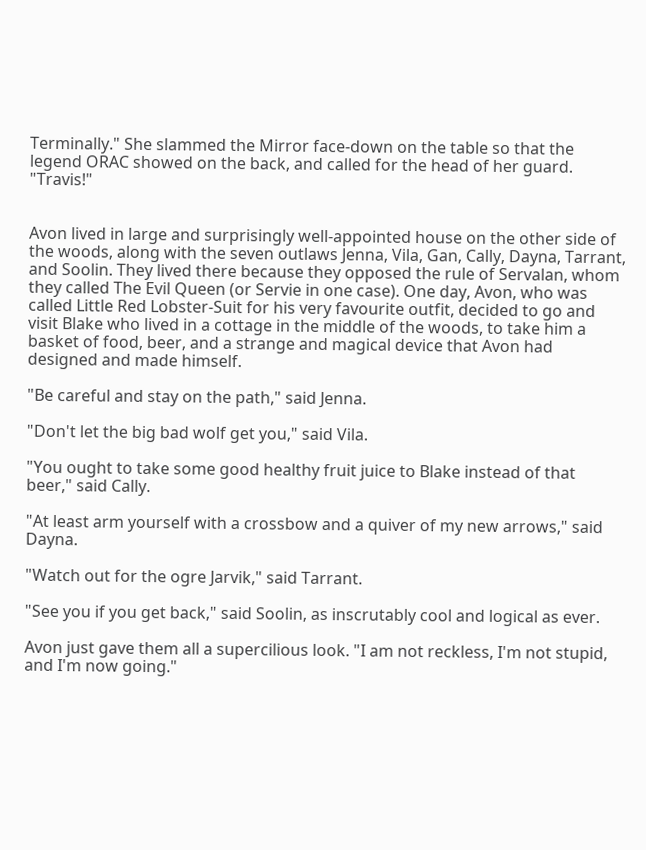Terminally." She slammed the Mirror face-down on the table so that the legend ORAC showed on the back, and called for the head of her guard. "Travis!"


Avon lived in large and surprisingly well-appointed house on the other side of the woods, along with the seven outlaws Jenna, Vila, Gan, Cally, Dayna, Tarrant, and Soolin. They lived there because they opposed the rule of Servalan, whom they called The Evil Queen (or Servie in one case). One day, Avon, who was called Little Red Lobster-Suit for his very favourite outfit, decided to go and visit Blake who lived in a cottage in the middle of the woods, to take him a basket of food, beer, and a strange and magical device that Avon had designed and made himself.

"Be careful and stay on the path," said Jenna.

"Don't let the big bad wolf get you," said Vila.

"You ought to take some good healthy fruit juice to Blake instead of that beer," said Cally.

"At least arm yourself with a crossbow and a quiver of my new arrows," said Dayna.

"Watch out for the ogre Jarvik," said Tarrant.

"See you if you get back," said Soolin, as inscrutably cool and logical as ever.

Avon just gave them all a supercilious look. "I am not reckless, I'm not stupid, and I'm now going."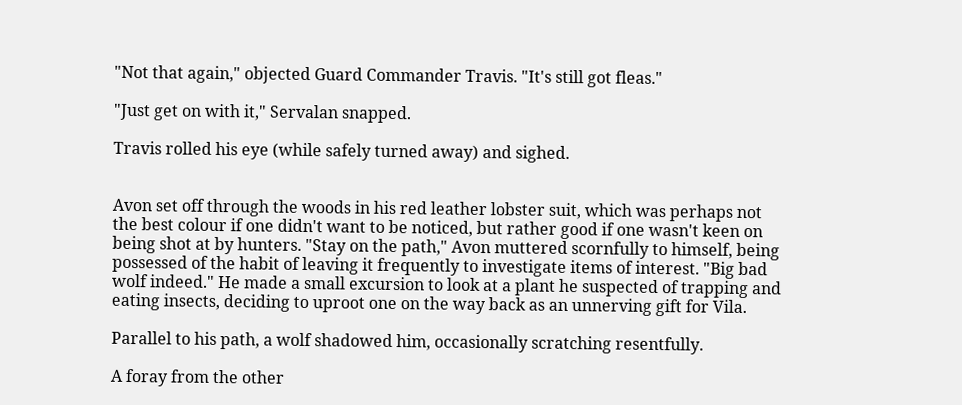"Not that again," objected Guard Commander Travis. "It's still got fleas."

"Just get on with it," Servalan snapped.

Travis rolled his eye (while safely turned away) and sighed.


Avon set off through the woods in his red leather lobster suit, which was perhaps not the best colour if one didn't want to be noticed, but rather good if one wasn't keen on being shot at by hunters. "Stay on the path," Avon muttered scornfully to himself, being possessed of the habit of leaving it frequently to investigate items of interest. "Big bad wolf indeed." He made a small excursion to look at a plant he suspected of trapping and eating insects, deciding to uproot one on the way back as an unnerving gift for Vila.

Parallel to his path, a wolf shadowed him, occasionally scratching resentfully.

A foray from the other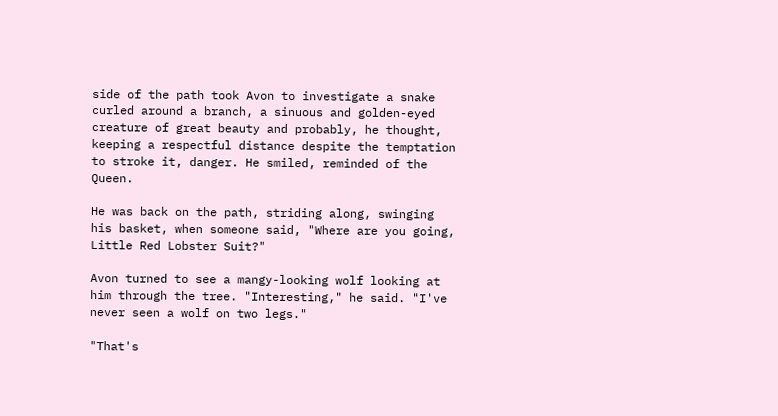side of the path took Avon to investigate a snake curled around a branch, a sinuous and golden-eyed creature of great beauty and probably, he thought, keeping a respectful distance despite the temptation to stroke it, danger. He smiled, reminded of the Queen.

He was back on the path, striding along, swinging his basket, when someone said, "Where are you going, Little Red Lobster Suit?"

Avon turned to see a mangy-looking wolf looking at him through the tree. "Interesting," he said. "I've never seen a wolf on two legs."

"That's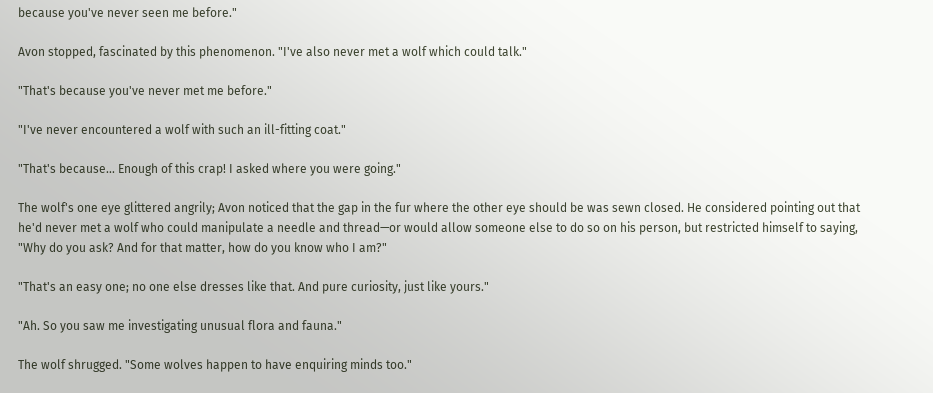because you've never seen me before."

Avon stopped, fascinated by this phenomenon. "I've also never met a wolf which could talk."

"That's because you've never met me before."

"I've never encountered a wolf with such an ill-fitting coat."

"That's because... Enough of this crap! I asked where you were going."

The wolf's one eye glittered angrily; Avon noticed that the gap in the fur where the other eye should be was sewn closed. He considered pointing out that he'd never met a wolf who could manipulate a needle and thread—or would allow someone else to do so on his person, but restricted himself to saying, "Why do you ask? And for that matter, how do you know who I am?"

"That's an easy one; no one else dresses like that. And pure curiosity, just like yours."

"Ah. So you saw me investigating unusual flora and fauna."

The wolf shrugged. "Some wolves happen to have enquiring minds too."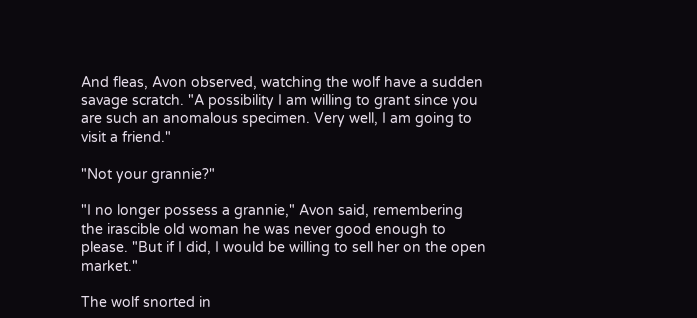And fleas, Avon observed, watching the wolf have a sudden savage scratch. "A possibility I am willing to grant since you are such an anomalous specimen. Very well, I am going to visit a friend."

"Not your grannie?"

"I no longer possess a grannie," Avon said, remembering the irascible old woman he was never good enough to please. "But if I did, I would be willing to sell her on the open market."

The wolf snorted in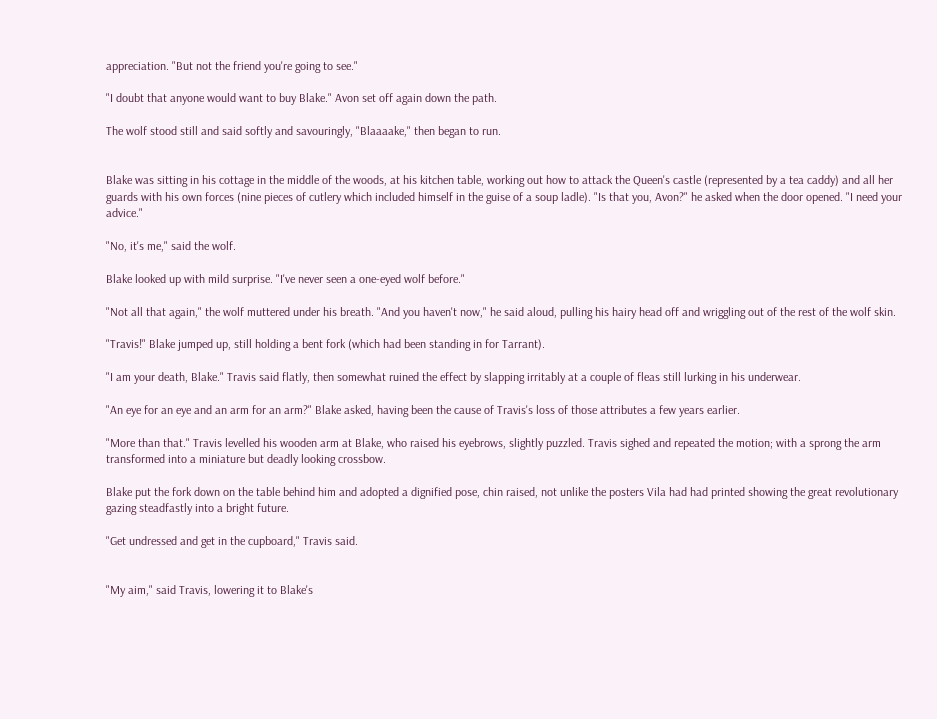appreciation. "But not the friend you're going to see."

"I doubt that anyone would want to buy Blake." Avon set off again down the path.

The wolf stood still and said softly and savouringly, "Blaaaake," then began to run.


Blake was sitting in his cottage in the middle of the woods, at his kitchen table, working out how to attack the Queen's castle (represented by a tea caddy) and all her guards with his own forces (nine pieces of cutlery which included himself in the guise of a soup ladle). "Is that you, Avon?" he asked when the door opened. "I need your advice."

"No, it's me," said the wolf.

Blake looked up with mild surprise. "I've never seen a one-eyed wolf before."

"Not all that again," the wolf muttered under his breath. "And you haven't now," he said aloud, pulling his hairy head off and wriggling out of the rest of the wolf skin.

"Travis!" Blake jumped up, still holding a bent fork (which had been standing in for Tarrant).

"I am your death, Blake." Travis said flatly, then somewhat ruined the effect by slapping irritably at a couple of fleas still lurking in his underwear.

"An eye for an eye and an arm for an arm?" Blake asked, having been the cause of Travis's loss of those attributes a few years earlier.

"More than that." Travis levelled his wooden arm at Blake, who raised his eyebrows, slightly puzzled. Travis sighed and repeated the motion; with a sprong the arm transformed into a miniature but deadly looking crossbow.

Blake put the fork down on the table behind him and adopted a dignified pose, chin raised, not unlike the posters Vila had had printed showing the great revolutionary gazing steadfastly into a bright future.

"Get undressed and get in the cupboard," Travis said.


"My aim," said Travis, lowering it to Blake's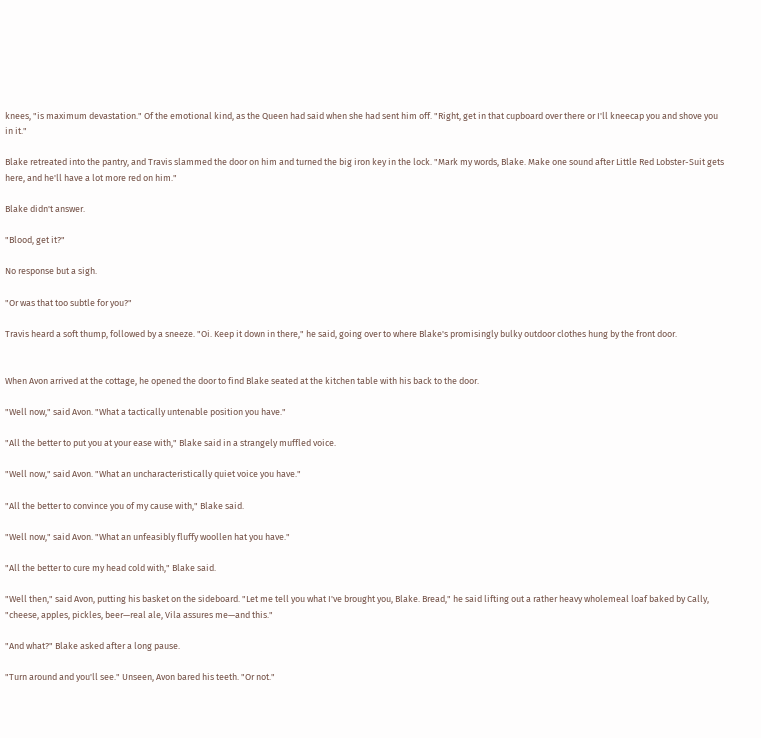knees, "is maximum devastation." Of the emotional kind, as the Queen had said when she had sent him off. "Right, get in that cupboard over there or I'll kneecap you and shove you in it."

Blake retreated into the pantry, and Travis slammed the door on him and turned the big iron key in the lock. "Mark my words, Blake. Make one sound after Little Red Lobster-Suit gets here, and he'll have a lot more red on him."

Blake didn't answer.

"Blood, get it?"

No response but a sigh.

"Or was that too subtle for you?"

Travis heard a soft thump, followed by a sneeze. "Oi. Keep it down in there," he said, going over to where Blake's promisingly bulky outdoor clothes hung by the front door.


When Avon arrived at the cottage, he opened the door to find Blake seated at the kitchen table with his back to the door.

"Well now," said Avon. "What a tactically untenable position you have."

"All the better to put you at your ease with," Blake said in a strangely muffled voice.

"Well now," said Avon. "What an uncharacteristically quiet voice you have."

"All the better to convince you of my cause with," Blake said.

"Well now," said Avon. "What an unfeasibly fluffy woollen hat you have."

"All the better to cure my head cold with," Blake said.

"Well then," said Avon, putting his basket on the sideboard. "Let me tell you what I've brought you, Blake. Bread," he said lifting out a rather heavy wholemeal loaf baked by Cally, "cheese, apples, pickles, beer—real ale, Vila assures me—and this."

"And what?" Blake asked after a long pause.

"Turn around and you'll see." Unseen, Avon bared his teeth. "Or not."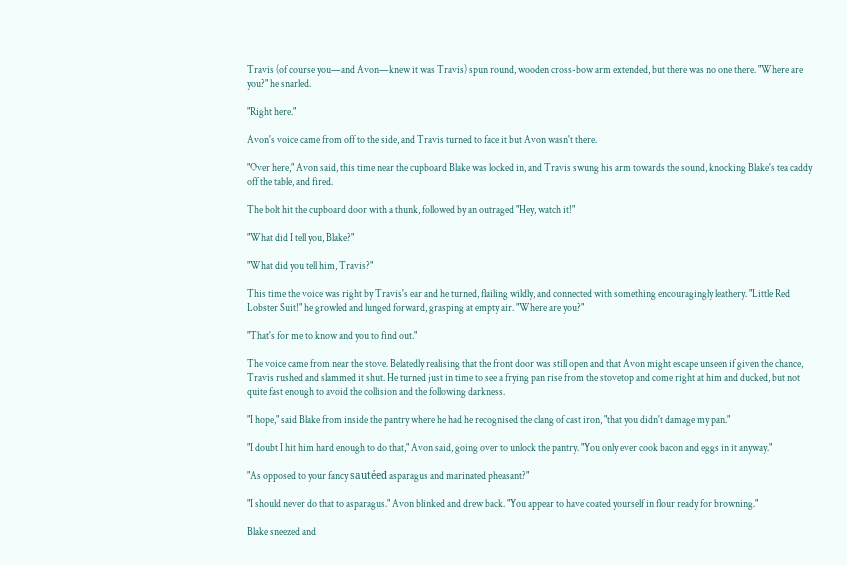Travis (of course you—and Avon—knew it was Travis) spun round, wooden cross-bow arm extended, but there was no one there. "Where are you?" he snarled.

"Right here."

Avon's voice came from off to the side, and Travis turned to face it but Avon wasn't there.

"Over here," Avon said, this time near the cupboard Blake was locked in, and Travis swung his arm towards the sound, knocking Blake's tea caddy off the table, and fired.

The bolt hit the cupboard door with a thunk, followed by an outraged "Hey, watch it!"

"What did I tell you, Blake?"

"What did you tell him, Travis?"

This time the voice was right by Travis's ear and he turned, flailing wildly, and connected with something encouragingly leathery. "Little Red Lobster Suit!" he growled and lunged forward, grasping at empty air. "Where are you?"

"That's for me to know and you to find out."

The voice came from near the stove. Belatedly realising that the front door was still open and that Avon might escape unseen if given the chance, Travis rushed and slammed it shut. He turned just in time to see a frying pan rise from the stovetop and come right at him and ducked, but not quite fast enough to avoid the collision and the following darkness.

"I hope," said Blake from inside the pantry where he had he recognised the clang of cast iron, "that you didn't damage my pan."

"I doubt I hit him hard enough to do that," Avon said, going over to unlock the pantry. "You only ever cook bacon and eggs in it anyway."

"As opposed to your fancy sautéed asparagus and marinated pheasant?"

"I should never do that to asparagus." Avon blinked and drew back. "You appear to have coated yourself in flour ready for browning."

Blake sneezed and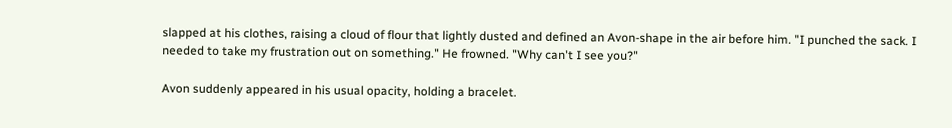slapped at his clothes, raising a cloud of flour that lightly dusted and defined an Avon-shape in the air before him. "I punched the sack. I needed to take my frustration out on something." He frowned. "Why can't I see you?"

Avon suddenly appeared in his usual opacity, holding a bracelet.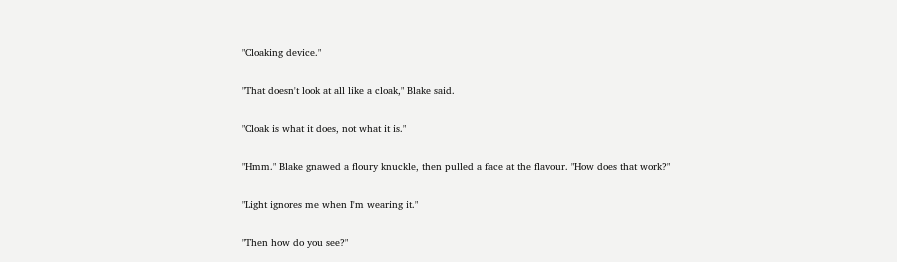"Cloaking device."

"That doesn't look at all like a cloak," Blake said.

"Cloak is what it does, not what it is."

"Hmm." Blake gnawed a floury knuckle, then pulled a face at the flavour. "How does that work?"

"Light ignores me when I'm wearing it."

"Then how do you see?"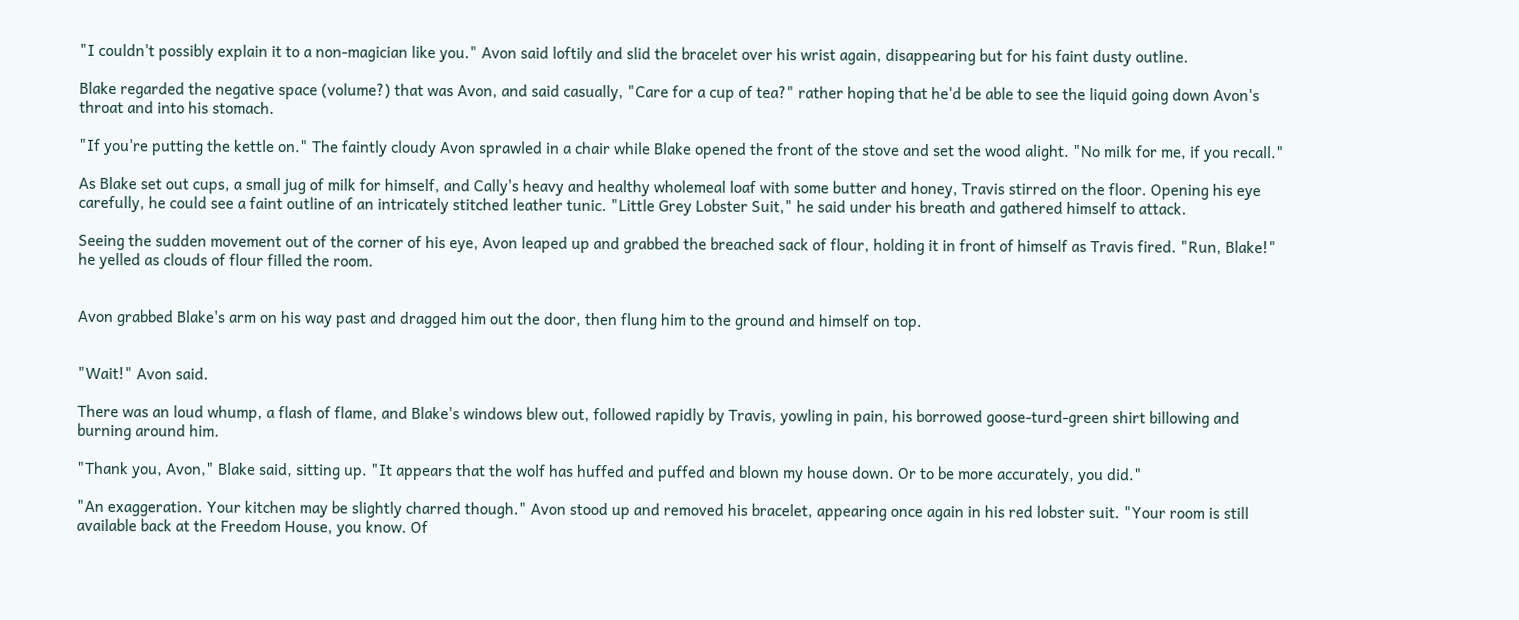"I couldn't possibly explain it to a non-magician like you." Avon said loftily and slid the bracelet over his wrist again, disappearing but for his faint dusty outline.

Blake regarded the negative space (volume?) that was Avon, and said casually, "Care for a cup of tea?" rather hoping that he'd be able to see the liquid going down Avon's throat and into his stomach.

"If you're putting the kettle on." The faintly cloudy Avon sprawled in a chair while Blake opened the front of the stove and set the wood alight. "No milk for me, if you recall."

As Blake set out cups, a small jug of milk for himself, and Cally's heavy and healthy wholemeal loaf with some butter and honey, Travis stirred on the floor. Opening his eye carefully, he could see a faint outline of an intricately stitched leather tunic. "Little Grey Lobster Suit," he said under his breath and gathered himself to attack.

Seeing the sudden movement out of the corner of his eye, Avon leaped up and grabbed the breached sack of flour, holding it in front of himself as Travis fired. "Run, Blake!" he yelled as clouds of flour filled the room.


Avon grabbed Blake's arm on his way past and dragged him out the door, then flung him to the ground and himself on top.


"Wait!" Avon said.

There was an loud whump, a flash of flame, and Blake's windows blew out, followed rapidly by Travis, yowling in pain, his borrowed goose-turd-green shirt billowing and burning around him.

"Thank you, Avon," Blake said, sitting up. "It appears that the wolf has huffed and puffed and blown my house down. Or to be more accurately, you did."

"An exaggeration. Your kitchen may be slightly charred though." Avon stood up and removed his bracelet, appearing once again in his red lobster suit. "Your room is still available back at the Freedom House, you know. Of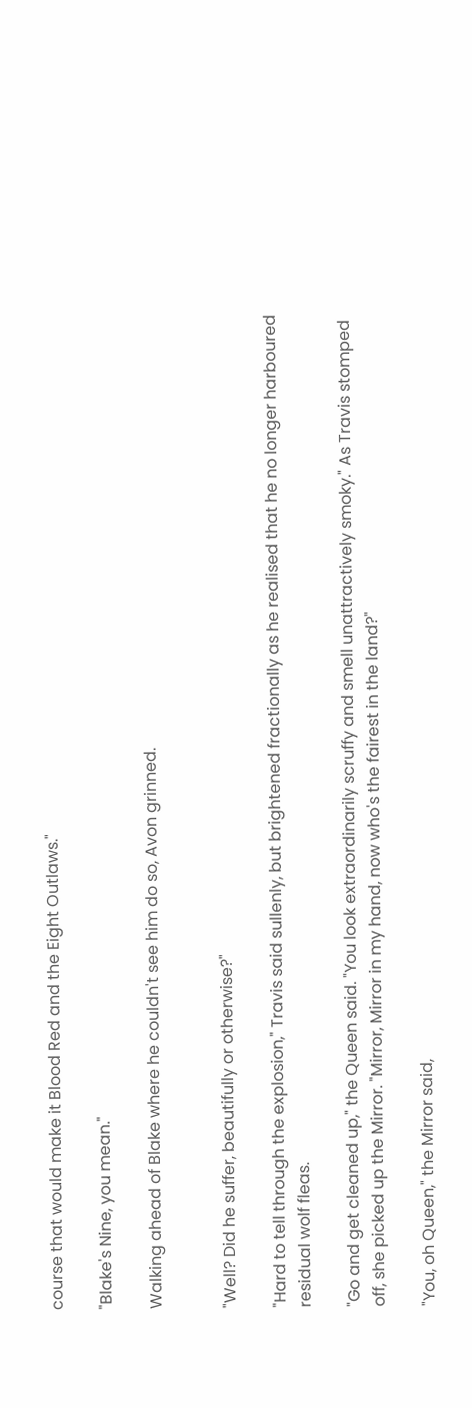course that would make it Blood Red and the Eight Outlaws."

"Blake's Nine, you mean."

Walking ahead of Blake where he couldn't see him do so, Avon grinned.


"Well? Did he suffer, beautifully or otherwise?"

"Hard to tell through the explosion," Travis said sullenly, but brightened fractionally as he realised that he no longer harboured residual wolf fleas.

"Go and get cleaned up," the Queen said. "You look extraordinarily scruffy and smell unattractively smoky." As Travis stomped off, she picked up the Mirror. "Mirror, Mirror in my hand, now who's the fairest in the land?"

"You, oh Queen," the Mirror said,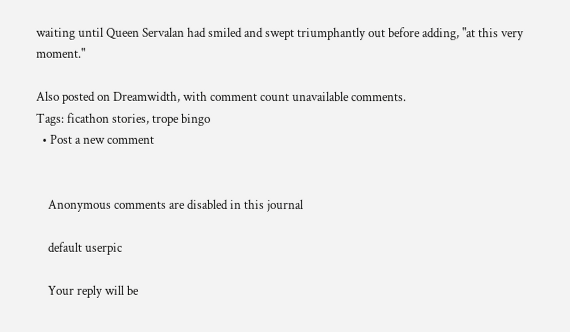waiting until Queen Servalan had smiled and swept triumphantly out before adding, "at this very moment."

Also posted on Dreamwidth, with comment count unavailable comments.
Tags: ficathon stories, trope bingo
  • Post a new comment


    Anonymous comments are disabled in this journal

    default userpic

    Your reply will be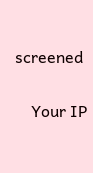screened

    Your IP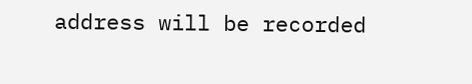address will be recorded